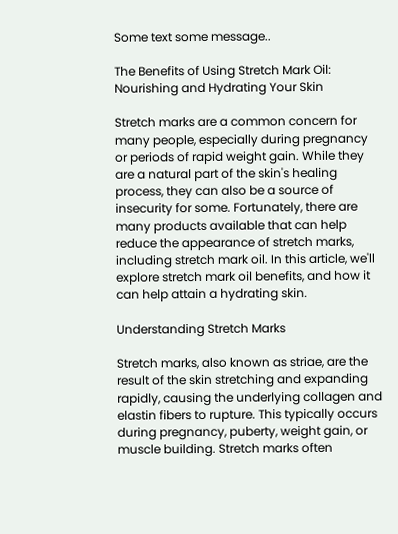Some text some message..

The Benefits of Using Stretch Mark Oil: Nourishing and Hydrating Your Skin

Stretch marks are a common concern for many people, especially during pregnancy or periods of rapid weight gain. While they are a natural part of the skin's healing process, they can also be a source of insecurity for some. Fortunately, there are many products available that can help reduce the appearance of stretch marks, including stretch mark oil. In this article, we'll explore stretch mark oil benefits, and how it can help attain a hydrating skin.

Understanding Stretch Marks

Stretch marks, also known as striae, are the result of the skin stretching and expanding rapidly, causing the underlying collagen and elastin fibers to rupture. This typically occurs during pregnancy, puberty, weight gain, or muscle building. Stretch marks often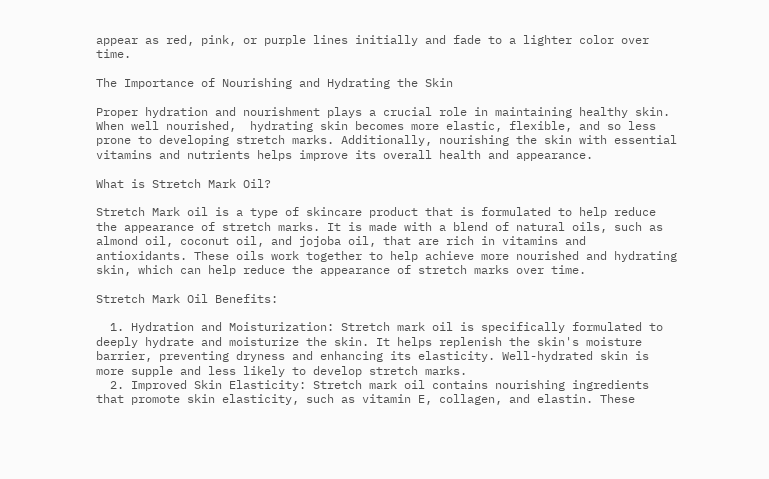appear as red, pink, or purple lines initially and fade to a lighter color over time.

The Importance of Nourishing and Hydrating the Skin

Proper hydration and nourishment plays a crucial role in maintaining healthy skin. When well nourished,  hydrating skin becomes more elastic, flexible, and so less prone to developing stretch marks. Additionally, nourishing the skin with essential vitamins and nutrients helps improve its overall health and appearance.

What is Stretch Mark Oil?

Stretch Mark oil is a type of skincare product that is formulated to help reduce the appearance of stretch marks. It is made with a blend of natural oils, such as almond oil, coconut oil, and jojoba oil, that are rich in vitamins and antioxidants. These oils work together to help achieve more nourished and hydrating skin, which can help reduce the appearance of stretch marks over time.

Stretch Mark Oil Benefits:

  1. Hydration and Moisturization: Stretch mark oil is specifically formulated to deeply hydrate and moisturize the skin. It helps replenish the skin's moisture barrier, preventing dryness and enhancing its elasticity. Well-hydrated skin is more supple and less likely to develop stretch marks.
  2. Improved Skin Elasticity: Stretch mark oil contains nourishing ingredients that promote skin elasticity, such as vitamin E, collagen, and elastin. These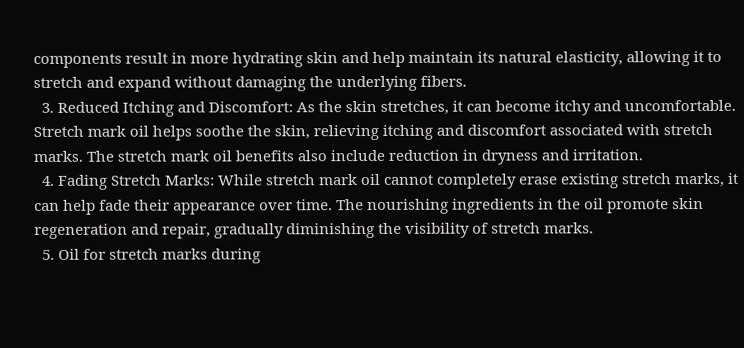components result in more hydrating skin and help maintain its natural elasticity, allowing it to stretch and expand without damaging the underlying fibers.
  3. Reduced Itching and Discomfort: As the skin stretches, it can become itchy and uncomfortable. Stretch mark oil helps soothe the skin, relieving itching and discomfort associated with stretch marks. The stretch mark oil benefits also include reduction in dryness and irritation.
  4. Fading Stretch Marks: While stretch mark oil cannot completely erase existing stretch marks, it can help fade their appearance over time. The nourishing ingredients in the oil promote skin regeneration and repair, gradually diminishing the visibility of stretch marks.
  5. Oil for stretch marks during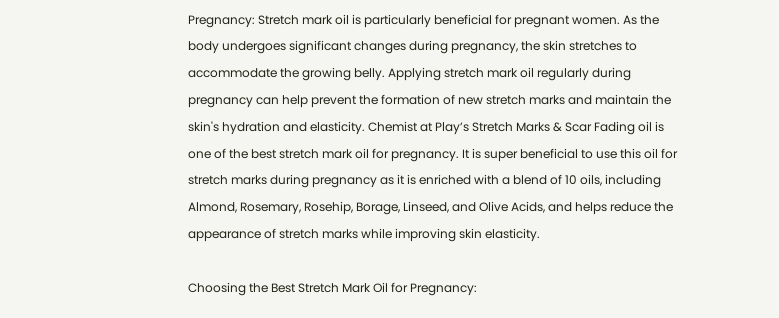Pregnancy: Stretch mark oil is particularly beneficial for pregnant women. As the body undergoes significant changes during pregnancy, the skin stretches to accommodate the growing belly. Applying stretch mark oil regularly during pregnancy can help prevent the formation of new stretch marks and maintain the skin's hydration and elasticity. Chemist at Play’s Stretch Marks & Scar Fading oil is one of the best stretch mark oil for pregnancy. It is super beneficial to use this oil for stretch marks during pregnancy as it is enriched with a blend of 10 oils, including Almond, Rosemary, Rosehip, Borage, Linseed, and Olive Acids, and helps reduce the appearance of stretch marks while improving skin elasticity.

Choosing the Best Stretch Mark Oil for Pregnancy: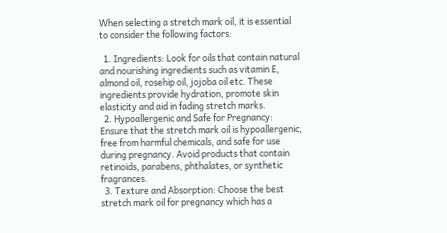When selecting a stretch mark oil, it is essential to consider the following factors:

  1. Ingredients: Look for oils that contain natural and nourishing ingredients such as vitamin E, almond oil, rosehip oil, jojoba oil etc. These ingredients provide hydration, promote skin elasticity and aid in fading stretch marks.
  2. Hypoallergenic and Safe for Pregnancy: Ensure that the stretch mark oil is hypoallergenic, free from harmful chemicals, and safe for use during pregnancy. Avoid products that contain retinoids, parabens, phthalates, or synthetic fragrances.
  3. Texture and Absorption: Choose the best stretch mark oil for pregnancy which has a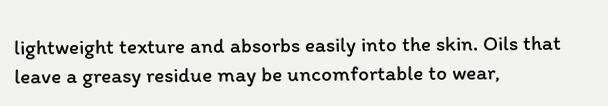lightweight texture and absorbs easily into the skin. Oils that leave a greasy residue may be uncomfortable to wear,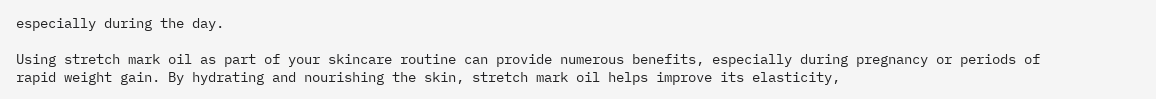especially during the day.

Using stretch mark oil as part of your skincare routine can provide numerous benefits, especially during pregnancy or periods of rapid weight gain. By hydrating and nourishing the skin, stretch mark oil helps improve its elasticity,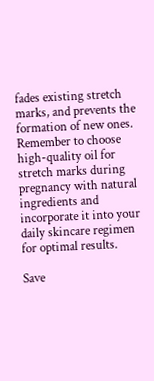fades existing stretch marks, and prevents the formation of new ones. Remember to choose high-quality oil for stretch marks during pregnancy with natural ingredients and incorporate it into your daily skincare regimen for optimal results.

Save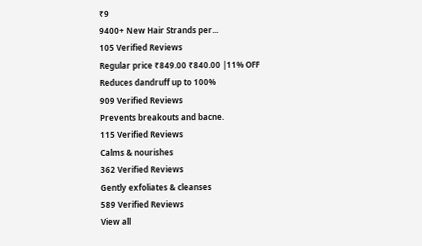₹9
9400+ New Hair Strands per...
105 Verified Reviews
Regular price ₹849.00 ₹840.00 |11% OFF
Reduces dandruff up to 100%
909 Verified Reviews
Prevents breakouts and bacne.
115 Verified Reviews
Calms & nourishes
362 Verified Reviews
Gently exfoliates & cleanses
589 Verified Reviews
View all